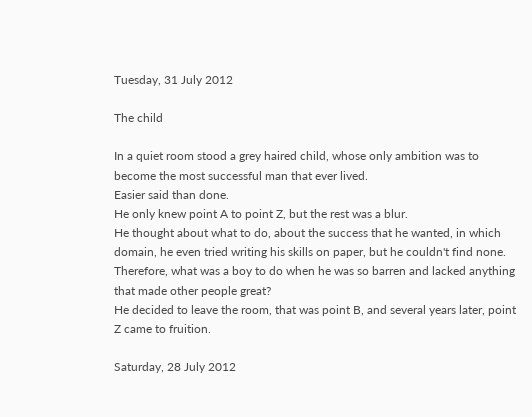Tuesday, 31 July 2012

The child

In a quiet room stood a grey haired child, whose only ambition was to become the most successful man that ever lived.
Easier said than done.
He only knew point A to point Z, but the rest was a blur.
He thought about what to do, about the success that he wanted, in which domain, he even tried writing his skills on paper, but he couldn't find none.
Therefore, what was a boy to do when he was so barren and lacked anything that made other people great?
He decided to leave the room, that was point B, and several years later, point Z came to fruition.

Saturday, 28 July 2012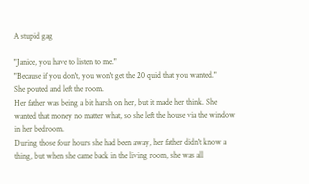A stupid gag

"Janice, you have to listen to me."
"Because if you don't, you won't get the 20 quid that you wanted."
She pouted and left the room.
Her father was being a bit harsh on her, but it made her think. She wanted that money no matter what, so she left the house via the window in her bedroom.
During those four hours she had been away, her father didn't know a thing, but when she came back in the living room, she was all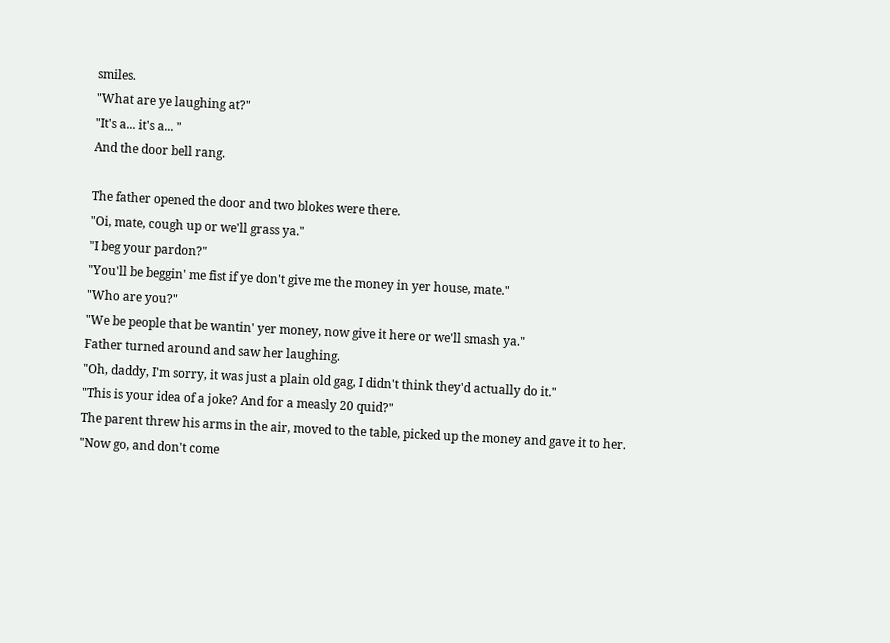smiles.
"What are ye laughing at?"
"It's a... it's a... "
And the door bell rang.

The father opened the door and two blokes were there.
"Oi, mate, cough up or we'll grass ya."
"I beg your pardon?"
"You'll be beggin' me fist if ye don't give me the money in yer house, mate."
"Who are you?"
"We be people that be wantin' yer money, now give it here or we'll smash ya."
Father turned around and saw her laughing.
"Oh, daddy, I'm sorry, it was just a plain old gag, I didn't think they'd actually do it."
"This is your idea of a joke? And for a measly 20 quid?"
The parent threw his arms in the air, moved to the table, picked up the money and gave it to her.
"Now go, and don't come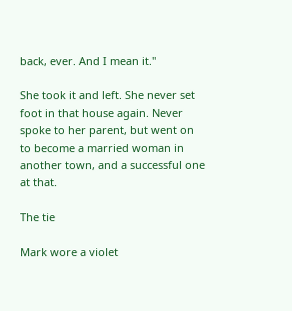back, ever. And I mean it."

She took it and left. She never set foot in that house again. Never spoke to her parent, but went on to become a married woman in another town, and a successful one at that.

The tie

Mark wore a violet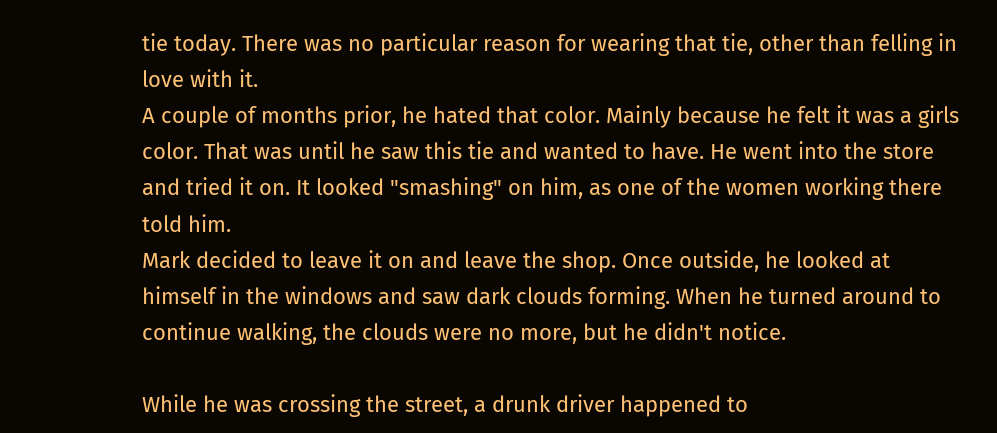tie today. There was no particular reason for wearing that tie, other than felling in love with it.
A couple of months prior, he hated that color. Mainly because he felt it was a girls color. That was until he saw this tie and wanted to have. He went into the store and tried it on. It looked "smashing" on him, as one of the women working there told him.
Mark decided to leave it on and leave the shop. Once outside, he looked at himself in the windows and saw dark clouds forming. When he turned around to continue walking, the clouds were no more, but he didn't notice.

While he was crossing the street, a drunk driver happened to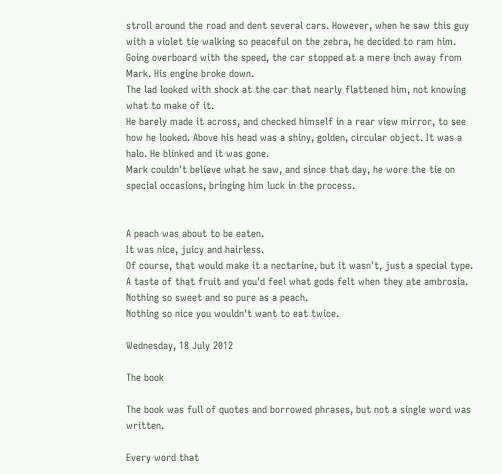stroll around the road and dent several cars. However, when he saw this guy with a violet tie walking so peaceful on the zebra, he decided to ram him. Going overboard with the speed, the car stopped at a mere inch away from Mark. His engine broke down.
The lad looked with shock at the car that nearly flattened him, not knowing what to make of it.
He barely made it across, and checked himself in a rear view mirror, to see how he looked. Above his head was a shiny, golden, circular object. It was a halo. He blinked and it was gone.
Mark couldn't believe what he saw, and since that day, he wore the tie on special occasions, bringing him luck in the process.


A peach was about to be eaten.
It was nice, juicy and hairless.
Of course, that would make it a nectarine, but it wasn't, just a special type.
A taste of that fruit and you'd feel what gods felt when they ate ambrosia.
Nothing so sweet and so pure as a peach.
Nothing so nice you wouldn't want to eat twice.

Wednesday, 18 July 2012

The book

The book was full of quotes and borrowed phrases, but not a single word was written.

Every word that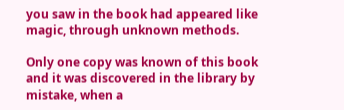you saw in the book had appeared like magic, through unknown methods.

Only one copy was known of this book and it was discovered in the library by mistake, when a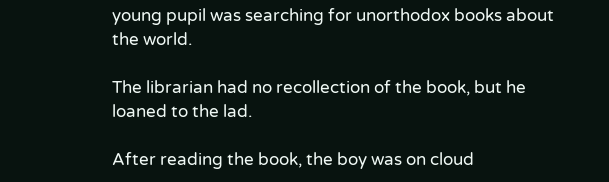young pupil was searching for unorthodox books about the world.

The librarian had no recollection of the book, but he loaned to the lad.

After reading the book, the boy was on cloud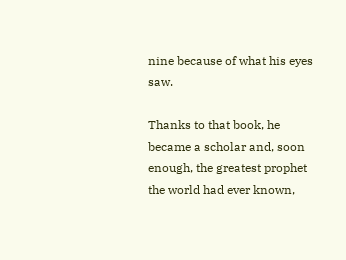nine because of what his eyes saw.

Thanks to that book, he became a scholar and, soon enough, the greatest prophet the world had ever known,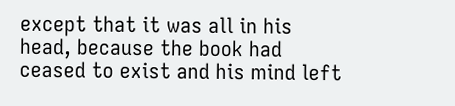except that it was all in his head, because the book had ceased to exist and his mind left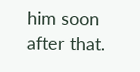him soon after that.